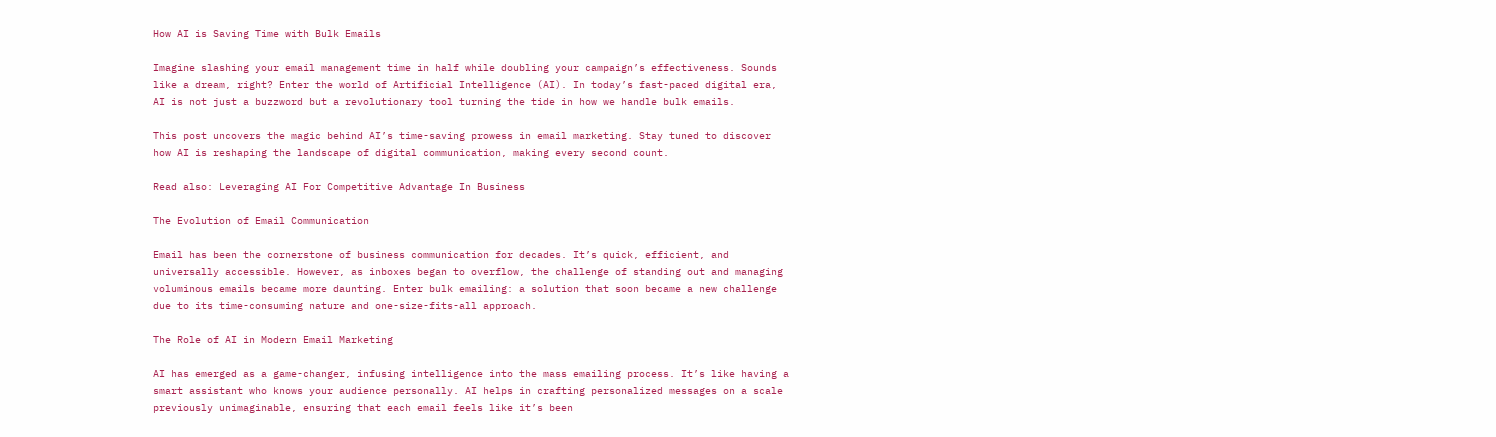How AI is Saving Time with Bulk Emails

Imagine slashing your email management time in half while doubling your campaign’s effectiveness. Sounds like a dream, right? Enter the world of Artificial Intelligence (AI). In today’s fast-paced digital era, AI is not just a buzzword but a revolutionary tool turning the tide in how we handle bulk emails.

This post uncovers the magic behind AI’s time-saving prowess in email marketing. Stay tuned to discover how AI is reshaping the landscape of digital communication, making every second count.

Read also: Leveraging AI For Competitive Advantage In Business

The Evolution of Email Communication

Email has been the cornerstone of business communication for decades. It’s quick, efficient, and universally accessible. However, as inboxes began to overflow, the challenge of standing out and managing voluminous emails became more daunting. Enter bulk emailing: a solution that soon became a new challenge due to its time-consuming nature and one-size-fits-all approach.

The Role of AI in Modern Email Marketing

AI has emerged as a game-changer, infusing intelligence into the mass emailing process. It’s like having a smart assistant who knows your audience personally. AI helps in crafting personalized messages on a scale previously unimaginable, ensuring that each email feels like it’s been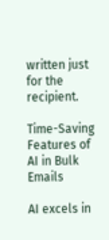written just for the recipient.

Time-Saving Features of AI in Bulk Emails

AI excels in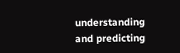understanding and predicting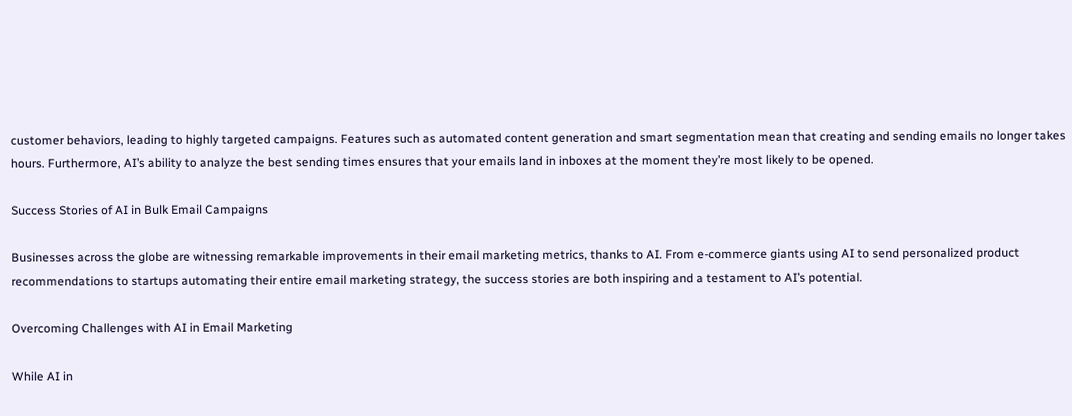customer behaviors, leading to highly targeted campaigns. Features such as automated content generation and smart segmentation mean that creating and sending emails no longer takes hours. Furthermore, AI’s ability to analyze the best sending times ensures that your emails land in inboxes at the moment they’re most likely to be opened.

Success Stories of AI in Bulk Email Campaigns

Businesses across the globe are witnessing remarkable improvements in their email marketing metrics, thanks to AI. From e-commerce giants using AI to send personalized product recommendations to startups automating their entire email marketing strategy, the success stories are both inspiring and a testament to AI’s potential.

Overcoming Challenges with AI in Email Marketing

While AI in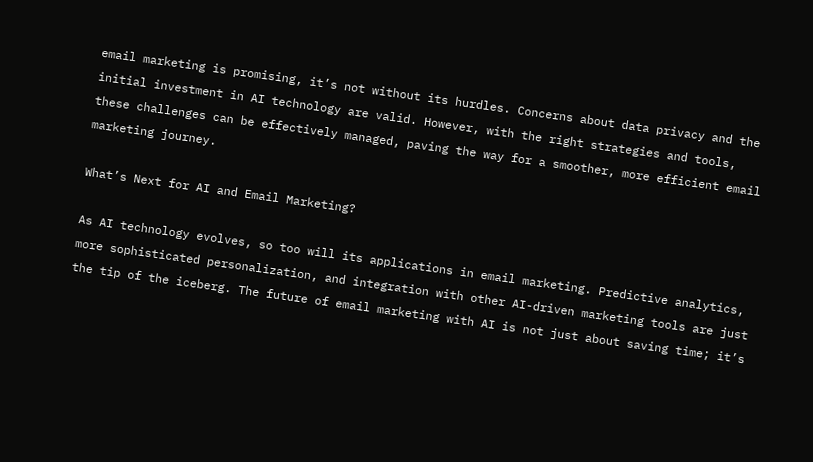email marketing is promising, it’s not without its hurdles. Concerns about data privacy and the initial investment in AI technology are valid. However, with the right strategies and tools, these challenges can be effectively managed, paving the way for a smoother, more efficient email marketing journey.

What’s Next for AI and Email Marketing?

As AI technology evolves, so too will its applications in email marketing. Predictive analytics, more sophisticated personalization, and integration with other AI-driven marketing tools are just the tip of the iceberg. The future of email marketing with AI is not just about saving time; it’s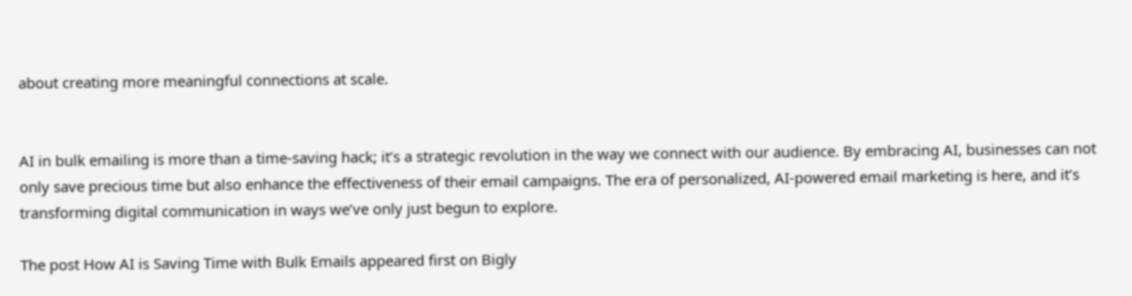about creating more meaningful connections at scale.


AI in bulk emailing is more than a time-saving hack; it’s a strategic revolution in the way we connect with our audience. By embracing AI, businesses can not only save precious time but also enhance the effectiveness of their email campaigns. The era of personalized, AI-powered email marketing is here, and it’s transforming digital communication in ways we’ve only just begun to explore.

The post How AI is Saving Time with Bulk Emails appeared first on Bigly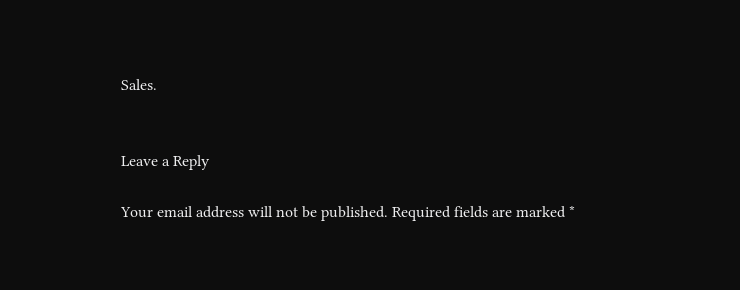Sales.


Leave a Reply

Your email address will not be published. Required fields are marked *